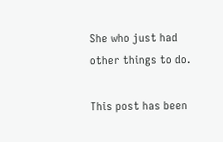She who just had other things to do.

This post has been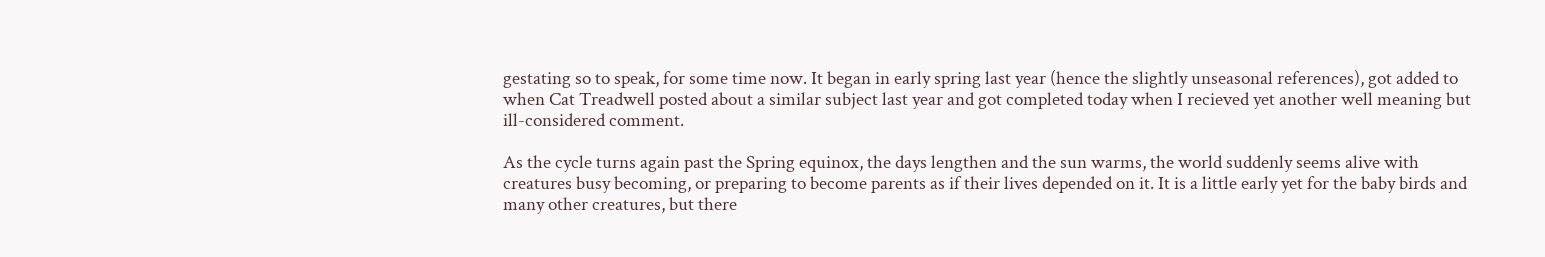gestating so to speak, for some time now. It began in early spring last year (hence the slightly unseasonal references), got added to when Cat Treadwell posted about a similar subject last year and got completed today when I recieved yet another well meaning but ill-considered comment.

As the cycle turns again past the Spring equinox, the days lengthen and the sun warms, the world suddenly seems alive with creatures busy becoming, or preparing to become parents as if their lives depended on it. It is a little early yet for the baby birds and many other creatures, but there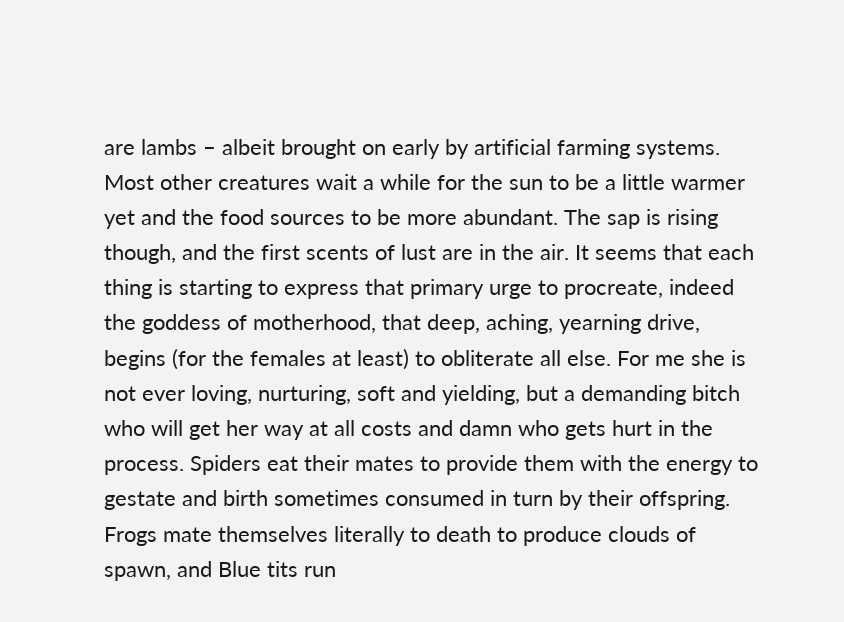are lambs – albeit brought on early by artificial farming systems. Most other creatures wait a while for the sun to be a little warmer yet and the food sources to be more abundant. The sap is rising though, and the first scents of lust are in the air. It seems that each thing is starting to express that primary urge to procreate, indeed the goddess of motherhood, that deep, aching, yearning drive, begins (for the females at least) to obliterate all else. For me she is not ever loving, nurturing, soft and yielding, but a demanding bitch who will get her way at all costs and damn who gets hurt in the process. Spiders eat their mates to provide them with the energy to gestate and birth sometimes consumed in turn by their offspring. Frogs mate themselves literally to death to produce clouds of spawn, and Blue tits run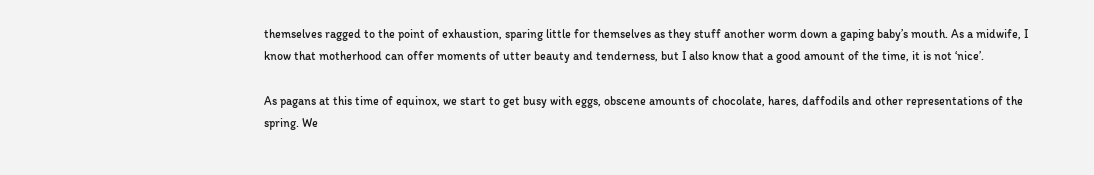themselves ragged to the point of exhaustion, sparing little for themselves as they stuff another worm down a gaping baby’s mouth. As a midwife, I know that motherhood can offer moments of utter beauty and tenderness, but I also know that a good amount of the time, it is not ‘nice’.

As pagans at this time of equinox, we start to get busy with eggs, obscene amounts of chocolate, hares, daffodils and other representations of the spring. We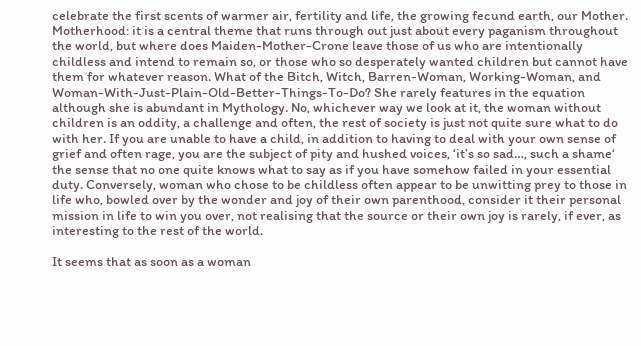celebrate the first scents of warmer air, fertility and life, the growing fecund earth, our Mother. Motherhood: it is a central theme that runs through out just about every paganism throughout the world, but where does Maiden-Mother-Crone leave those of us who are intentionally childless and intend to remain so, or those who so desperately wanted children but cannot have them for whatever reason. What of the Bitch, Witch, Barren-Woman, Working-Woman, and Woman-With-Just-Plain-Old-Better-Things-To-Do? She rarely features in the equation although she is abundant in Mythology. No, whichever way we look at it, the woman without children is an oddity, a challenge and often, the rest of society is just not quite sure what to do with her. If you are unable to have a child, in addition to having to deal with your own sense of grief and often rage, you are the subject of pity and hushed voices, ‘it’s so sad…, such a shame‘ the sense that no one quite knows what to say as if you have somehow failed in your essential duty. Conversely, woman who chose to be childless often appear to be unwitting prey to those in life who, bowled over by the wonder and joy of their own parenthood, consider it their personal mission in life to win you over, not realising that the source or their own joy is rarely, if ever, as interesting to the rest of the world.

It seems that as soon as a woman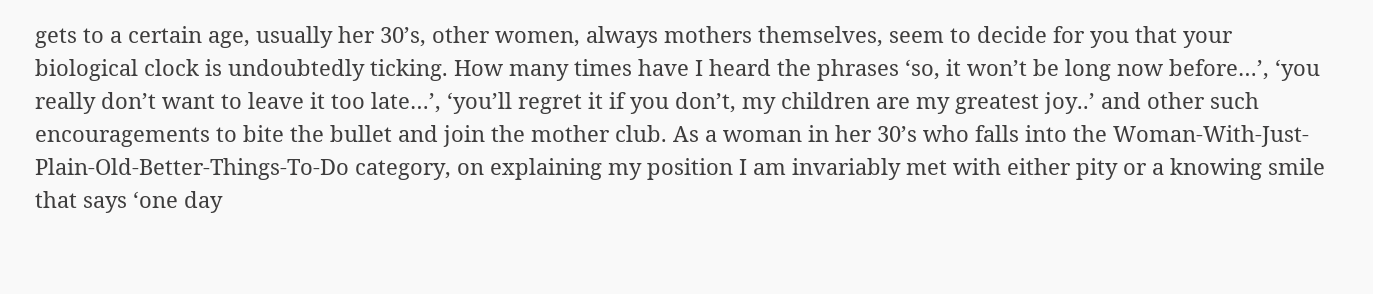gets to a certain age, usually her 30’s, other women, always mothers themselves, seem to decide for you that your biological clock is undoubtedly ticking. How many times have I heard the phrases ‘so, it won’t be long now before…’, ‘you really don’t want to leave it too late…’, ‘you’ll regret it if you don’t, my children are my greatest joy..’ and other such encouragements to bite the bullet and join the mother club. As a woman in her 30’s who falls into the Woman-With-Just-Plain-Old-Better-Things-To-Do category, on explaining my position I am invariably met with either pity or a knowing smile that says ‘one day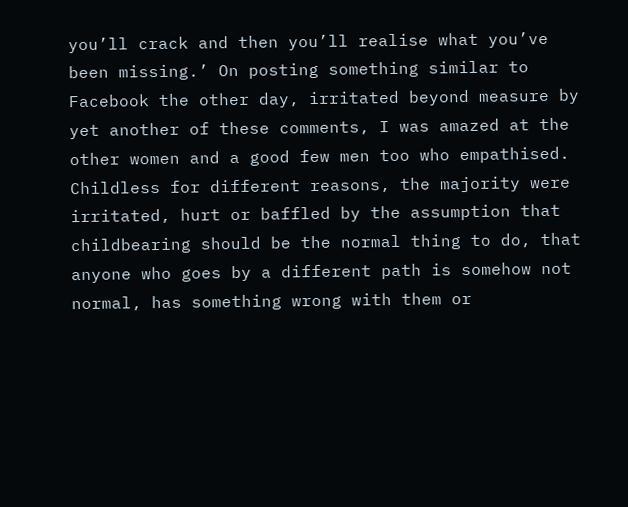you’ll crack and then you’ll realise what you’ve been missing.’ On posting something similar to Facebook the other day, irritated beyond measure by yet another of these comments, I was amazed at the other women and a good few men too who empathised. Childless for different reasons, the majority were irritated, hurt or baffled by the assumption that childbearing should be the normal thing to do, that anyone who goes by a different path is somehow not normal, has something wrong with them or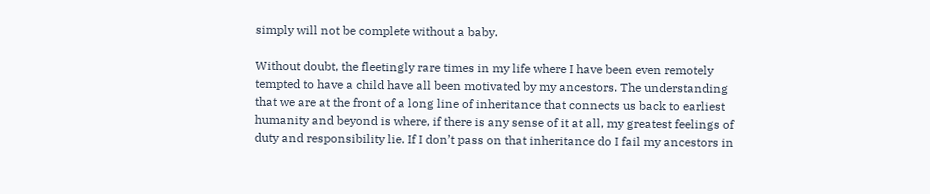simply will not be complete without a baby.

Without doubt, the fleetingly rare times in my life where I have been even remotely tempted to have a child have all been motivated by my ancestors. The understanding that we are at the front of a long line of inheritance that connects us back to earliest humanity and beyond is where, if there is any sense of it at all, my greatest feelings of duty and responsibility lie. If I don’t pass on that inheritance do I fail my ancestors in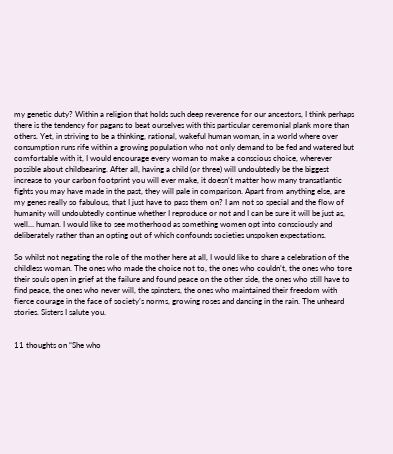my genetic duty? Within a religion that holds such deep reverence for our ancestors, I think perhaps there is the tendency for pagans to beat ourselves with this particular ceremonial plank more than others. Yet, in striving to be a thinking, rational, wakeful human woman, in a world where over consumption runs rife within a growing population who not only demand to be fed and watered but comfortable with it, I would encourage every woman to make a conscious choice, wherever possible about childbearing. After all, having a child (or three) will undoubtedly be the biggest increase to your carbon footprint you will ever make, it doesn’t matter how many transatlantic fights you may have made in the past, they will pale in comparison. Apart from anything else, are my genes really so fabulous, that I just have to pass them on? I am not so special and the flow of humanity will undoubtedly continue whether I reproduce or not and I can be sure it will be just as, well… human. I would like to see motherhood as something women opt into consciously and deliberately rather than an opting out of which confounds societies unspoken expectations.

So whilst not negating the role of the mother here at all, I would like to share a celebration of the childless woman. The ones who made the choice not to, the ones who couldn’t, the ones who tore their souls open in grief at the failure and found peace on the other side, the ones who still have to find peace, the ones who never will, the spinsters, the ones who maintained their freedom with fierce courage in the face of society’s norms, growing roses and dancing in the rain. The unheard stories. Sisters I salute you.


11 thoughts on “She who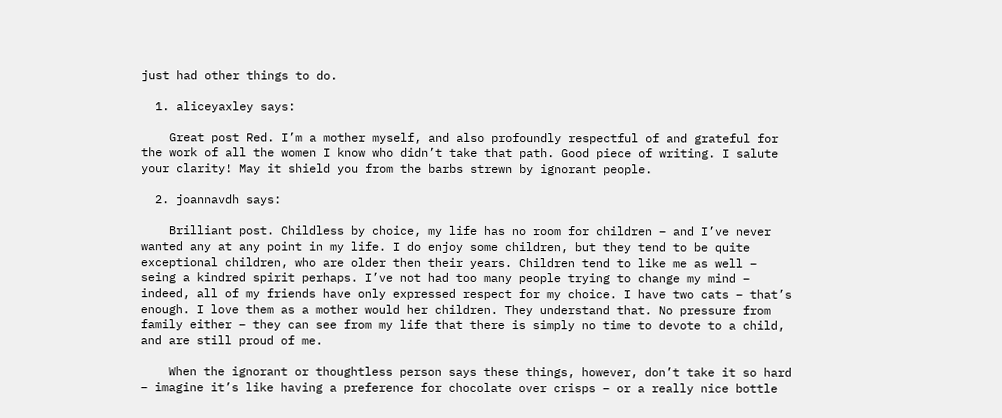just had other things to do.

  1. aliceyaxley says:

    Great post Red. I’m a mother myself, and also profoundly respectful of and grateful for the work of all the women I know who didn’t take that path. Good piece of writing. I salute your clarity! May it shield you from the barbs strewn by ignorant people.

  2. joannavdh says:

    Brilliant post. Childless by choice, my life has no room for children – and I’ve never wanted any at any point in my life. I do enjoy some children, but they tend to be quite exceptional children, who are older then their years. Children tend to like me as well – seing a kindred spirit perhaps. I’ve not had too many people trying to change my mind – indeed, all of my friends have only expressed respect for my choice. I have two cats – that’s enough. I love them as a mother would her children. They understand that. No pressure from family either – they can see from my life that there is simply no time to devote to a child, and are still proud of me.

    When the ignorant or thoughtless person says these things, however, don’t take it so hard – imagine it’s like having a preference for chocolate over crisps – or a really nice bottle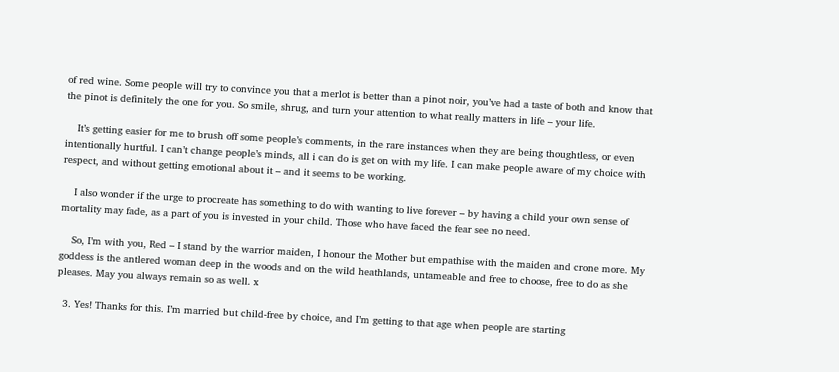of red wine. Some people will try to convince you that a merlot is better than a pinot noir, you’ve had a taste of both and know that the pinot is definitely the one for you. So smile, shrug, and turn your attention to what really matters in life – your life.

    It’s getting easier for me to brush off some people’s comments, in the rare instances when they are being thoughtless, or even intentionally hurtful. I can’t change people’s minds, all i can do is get on with my life. I can make people aware of my choice with respect, and without getting emotional about it – and it seems to be working.

    I also wonder if the urge to procreate has something to do with wanting to live forever – by having a child your own sense of mortality may fade, as a part of you is invested in your child. Those who have faced the fear see no need.

    So, I’m with you, Red – I stand by the warrior maiden, I honour the Mother but empathise with the maiden and crone more. My goddess is the antlered woman deep in the woods and on the wild heathlands, untameable and free to choose, free to do as she pleases. May you always remain so as well. x

  3. Yes! Thanks for this. I’m married but child-free by choice, and I’m getting to that age when people are starting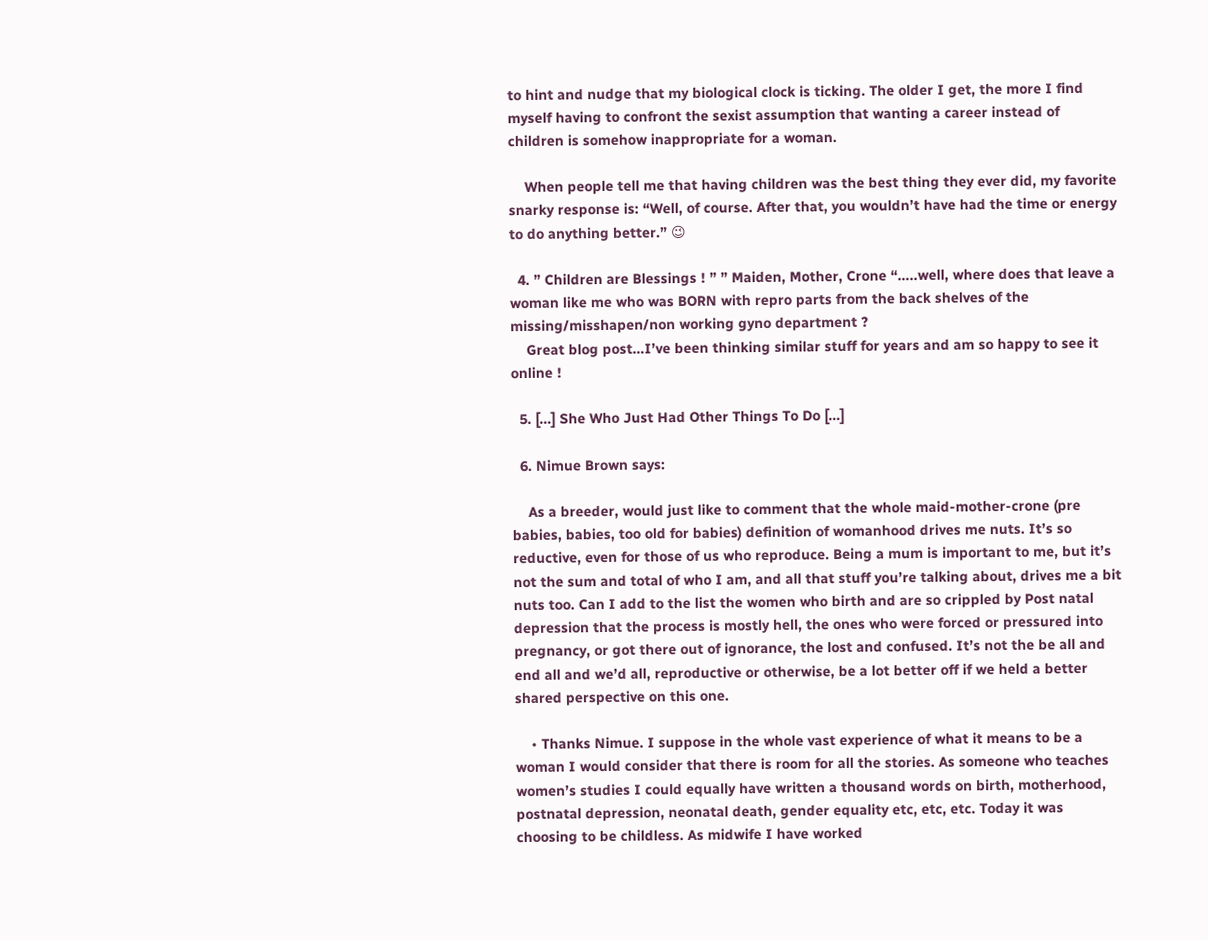to hint and nudge that my biological clock is ticking. The older I get, the more I find myself having to confront the sexist assumption that wanting a career instead of children is somehow inappropriate for a woman.

    When people tell me that having children was the best thing they ever did, my favorite snarky response is: “Well, of course. After that, you wouldn’t have had the time or energy to do anything better.” 😉

  4. ” Children are Blessings ! ” ” Maiden, Mother, Crone “…..well, where does that leave a woman like me who was BORN with repro parts from the back shelves of the missing/misshapen/non working gyno department ?
    Great blog post…I’ve been thinking similar stuff for years and am so happy to see it online !

  5. […] She Who Just Had Other Things To Do […]

  6. Nimue Brown says:

    As a breeder, would just like to comment that the whole maid-mother-crone (pre babies, babies, too old for babies) definition of womanhood drives me nuts. It’s so reductive, even for those of us who reproduce. Being a mum is important to me, but it’s not the sum and total of who I am, and all that stuff you’re talking about, drives me a bit nuts too. Can I add to the list the women who birth and are so crippled by Post natal depression that the process is mostly hell, the ones who were forced or pressured into pregnancy, or got there out of ignorance, the lost and confused. It’s not the be all and end all and we’d all, reproductive or otherwise, be a lot better off if we held a better shared perspective on this one.

    • Thanks Nimue. I suppose in the whole vast experience of what it means to be a woman I would consider that there is room for all the stories. As someone who teaches women’s studies I could equally have written a thousand words on birth, motherhood, postnatal depression, neonatal death, gender equality etc, etc, etc. Today it was choosing to be childless. As midwife I have worked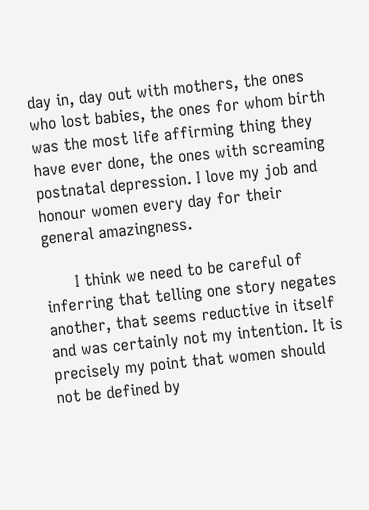day in, day out with mothers, the ones who lost babies, the ones for whom birth was the most life affirming thing they have ever done, the ones with screaming postnatal depression. I love my job and honour women every day for their general amazingness.

      I think we need to be careful of inferring that telling one story negates another, that seems reductive in itself and was certainly not my intention. It is precisely my point that women should not be defined by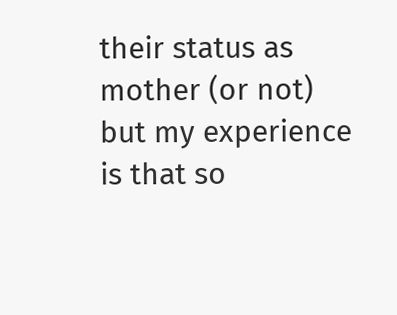their status as mother (or not) but my experience is that so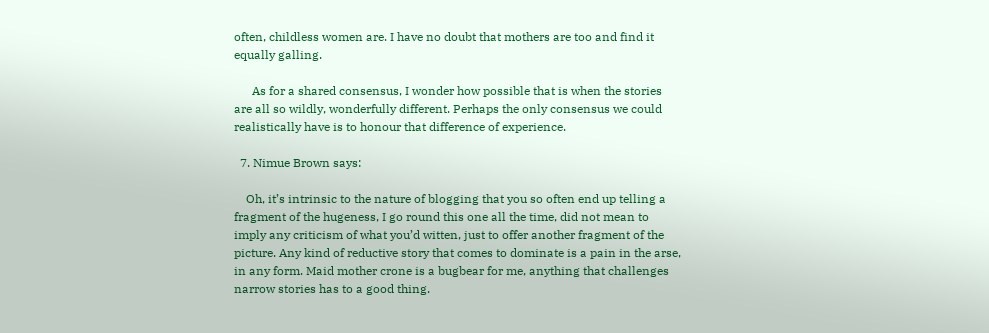often, childless women are. I have no doubt that mothers are too and find it equally galling.

      As for a shared consensus, I wonder how possible that is when the stories are all so wildly, wonderfully different. Perhaps the only consensus we could realistically have is to honour that difference of experience.

  7. Nimue Brown says:

    Oh, it’s intrinsic to the nature of blogging that you so often end up telling a fragment of the hugeness, I go round this one all the time, did not mean to imply any criticism of what you’d witten, just to offer another fragment of the picture. Any kind of reductive story that comes to dominate is a pain in the arse, in any form. Maid mother crone is a bugbear for me, anything that challenges narrow stories has to a good thing.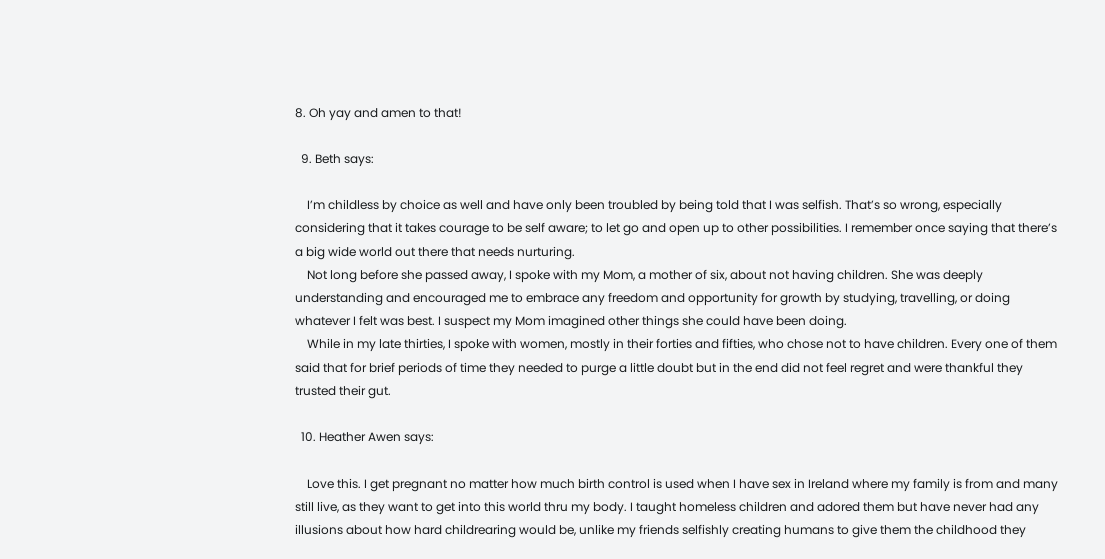8. Oh yay and amen to that!

  9. Beth says:

    I’m childless by choice as well and have only been troubled by being told that I was selfish. That’s so wrong, especially considering that it takes courage to be self aware; to let go and open up to other possibilities. I remember once saying that there’s a big wide world out there that needs nurturing.
    Not long before she passed away, I spoke with my Mom, a mother of six, about not having children. She was deeply understanding and encouraged me to embrace any freedom and opportunity for growth by studying, travelling, or doing whatever I felt was best. I suspect my Mom imagined other things she could have been doing.
    While in my late thirties, I spoke with women, mostly in their forties and fifties, who chose not to have children. Every one of them said that for brief periods of time they needed to purge a little doubt but in the end did not feel regret and were thankful they trusted their gut.

  10. Heather Awen says:

    Love this. I get pregnant no matter how much birth control is used when I have sex in Ireland where my family is from and many still live, as they want to get into this world thru my body. I taught homeless children and adored them but have never had any illusions about how hard childrearing would be, unlike my friends selfishly creating humans to give them the childhood they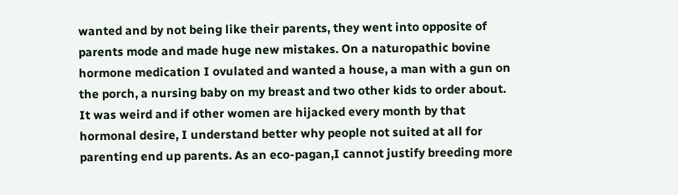wanted and by not being like their parents, they went into opposite of parents mode and made huge new mistakes. On a naturopathic bovine hormone medication I ovulated and wanted a house, a man with a gun on the porch, a nursing baby on my breast and two other kids to order about. It was weird and if other women are hijacked every month by that hormonal desire, I understand better why people not suited at all for parenting end up parents. As an eco-pagan,I cannot justify breeding more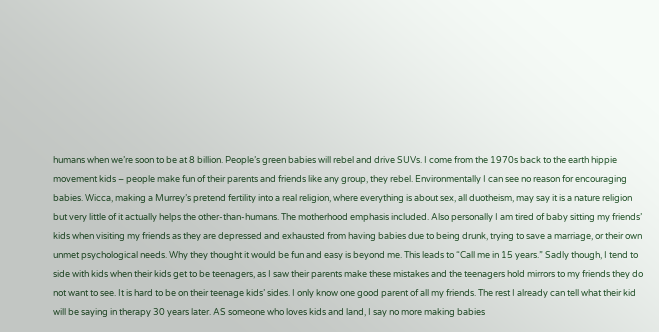humans when we’re soon to be at 8 billion. People’s green babies will rebel and drive SUVs. I come from the 1970s back to the earth hippie movement kids – people make fun of their parents and friends like any group, they rebel. Environmentally I can see no reason for encouraging babies. Wicca, making a Murrey’s pretend fertility into a real religion, where everything is about sex, all duotheism, may say it is a nature religion but very little of it actually helps the other-than-humans. The motherhood emphasis included. Also personally I am tired of baby sitting my friends’ kids when visiting my friends as they are depressed and exhausted from having babies due to being drunk, trying to save a marriage, or their own unmet psychological needs. Why they thought it would be fun and easy is beyond me. This leads to “Call me in 15 years.” Sadly though, I tend to side with kids when their kids get to be teenagers, as I saw their parents make these mistakes and the teenagers hold mirrors to my friends they do not want to see. It is hard to be on their teenage kids’ sides. I only know one good parent of all my friends. The rest I already can tell what their kid will be saying in therapy 30 years later. AS someone who loves kids and land, I say no more making babies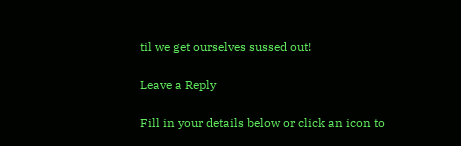til we get ourselves sussed out!

Leave a Reply

Fill in your details below or click an icon to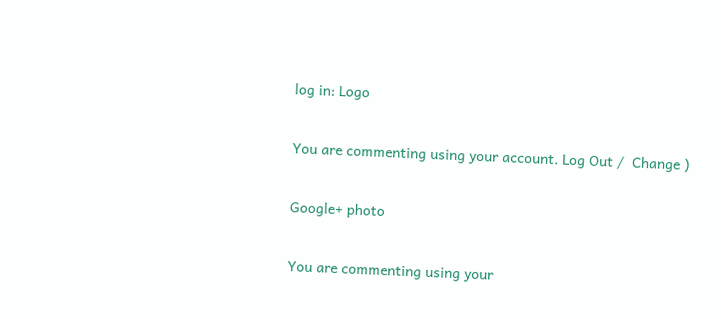log in: Logo

You are commenting using your account. Log Out /  Change )

Google+ photo

You are commenting using your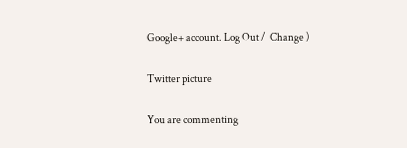Google+ account. Log Out /  Change )

Twitter picture

You are commenting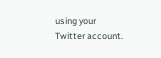using your Twitter account.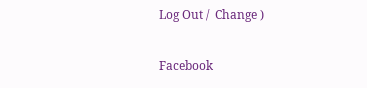Log Out /  Change )

Facebook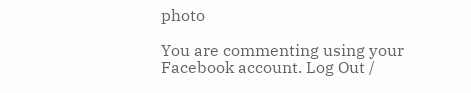photo

You are commenting using your Facebook account. Log Out /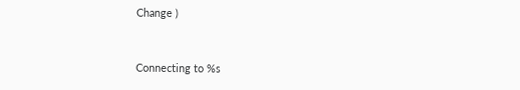Change )


Connecting to %s